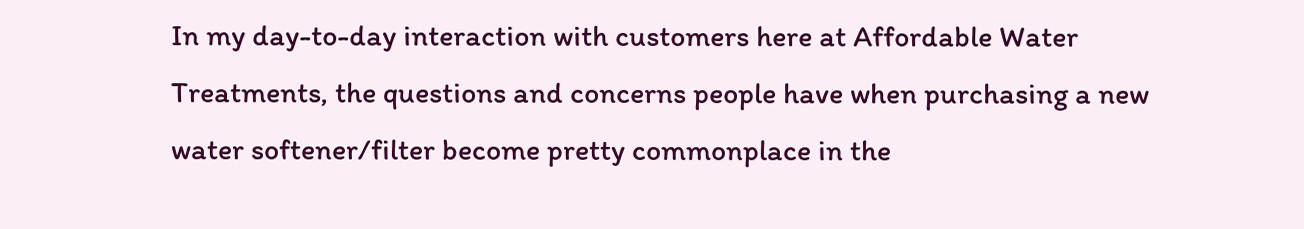In my day-to-day interaction with customers here at Affordable Water Treatments, the questions and concerns people have when purchasing a new water softener/filter become pretty commonplace in the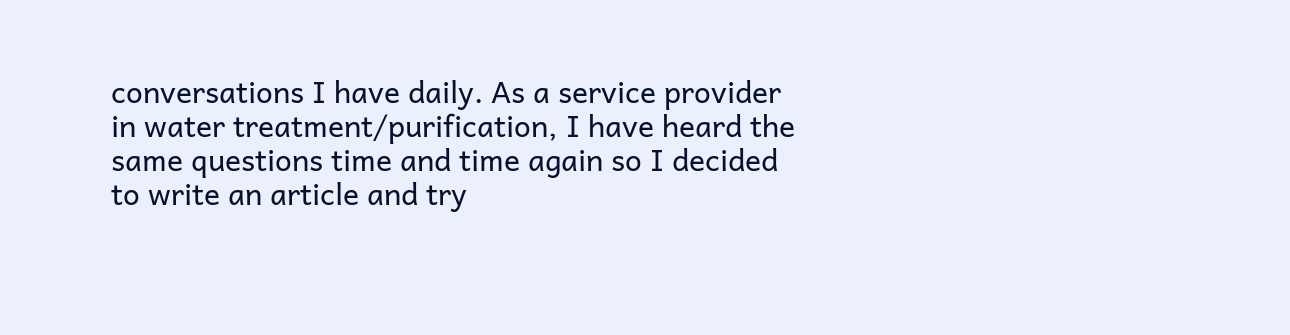conversations I have daily. As a service provider in water treatment/purification, I have heard the same questions time and time again so I decided to write an article and try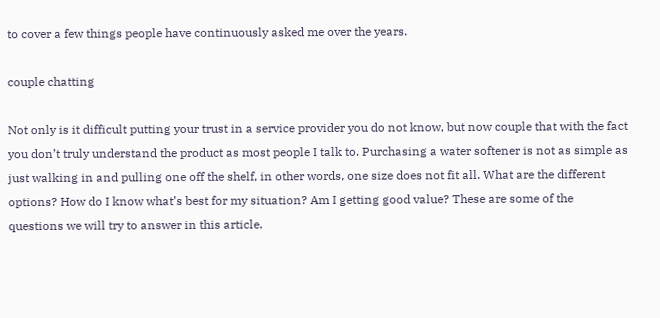to cover a few things people have continuously asked me over the years.

couple chatting

Not only is it difficult putting your trust in a service provider you do not know, but now couple that with the fact you don’t truly understand the product as most people I talk to. Purchasing a water softener is not as simple as just walking in and pulling one off the shelf, in other words, one size does not fit all. What are the different options? How do I know what’s best for my situation? Am I getting good value? These are some of the questions we will try to answer in this article.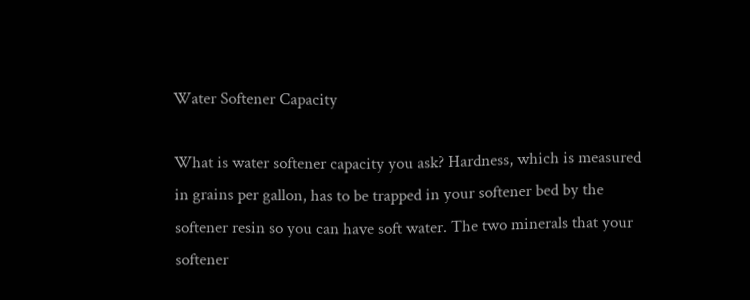Water Softener Capacity

What is water softener capacity you ask? Hardness, which is measured in grains per gallon, has to be trapped in your softener bed by the softener resin so you can have soft water. The two minerals that your softener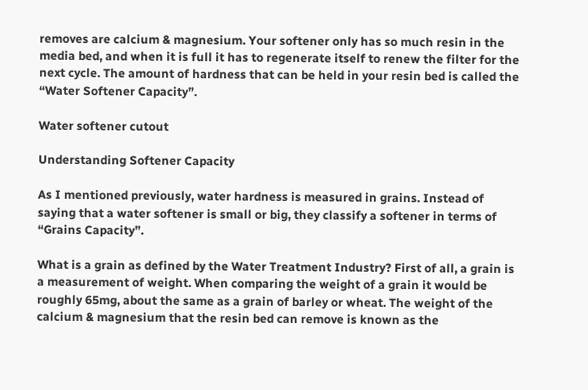removes are calcium & magnesium. Your softener only has so much resin in the media bed, and when it is full it has to regenerate itself to renew the filter for the next cycle. The amount of hardness that can be held in your resin bed is called the “Water Softener Capacity”.

Water softener cutout

Understanding Softener Capacity

As I mentioned previously, water hardness is measured in grains. Instead of saying that a water softener is small or big, they classify a softener in terms of “Grains Capacity”.

What is a grain as defined by the Water Treatment Industry? First of all, a grain is a measurement of weight. When comparing the weight of a grain it would be roughly 65mg, about the same as a grain of barley or wheat. The weight of the calcium & magnesium that the resin bed can remove is known as the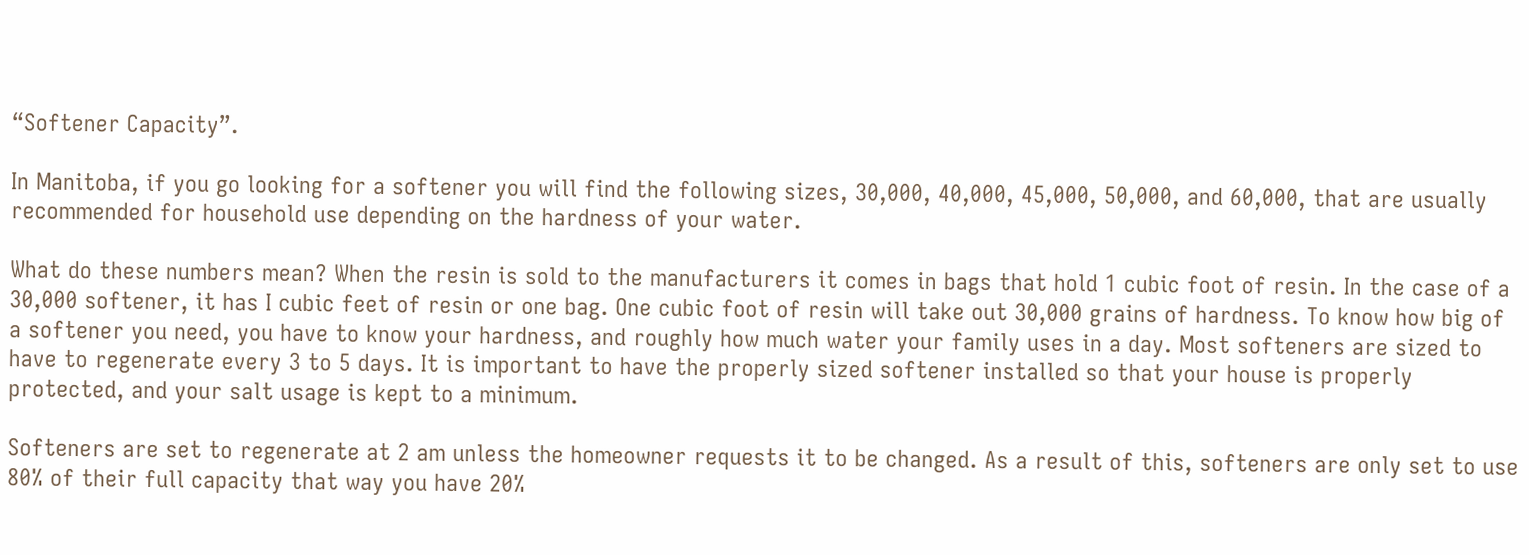“Softener Capacity”.

In Manitoba, if you go looking for a softener you will find the following sizes, 30,000, 40,000, 45,000, 50,000, and 60,000, that are usually recommended for household use depending on the hardness of your water.

What do these numbers mean? When the resin is sold to the manufacturers it comes in bags that hold 1 cubic foot of resin. In the case of a 30,000 softener, it has I cubic feet of resin or one bag. One cubic foot of resin will take out 30,000 grains of hardness. To know how big of a softener you need, you have to know your hardness, and roughly how much water your family uses in a day. Most softeners are sized to have to regenerate every 3 to 5 days. It is important to have the properly sized softener installed so that your house is properly protected, and your salt usage is kept to a minimum.

Softeners are set to regenerate at 2 am unless the homeowner requests it to be changed. As a result of this, softeners are only set to use 80% of their full capacity that way you have 20%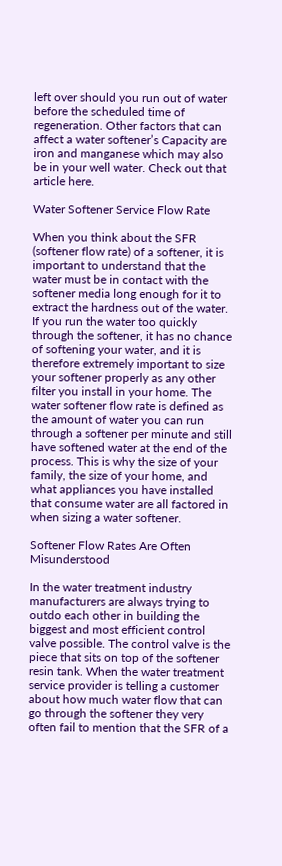left over should you run out of water before the scheduled time of regeneration. Other factors that can affect a water softener’s Capacity are iron and manganese which may also be in your well water. Check out that article here.

Water Softener Service Flow Rate

When you think about the SFR (softener flow rate) of a softener, it is important to understand that the water must be in contact with the softener media long enough for it to extract the hardness out of the water. If you run the water too quickly through the softener, it has no chance of softening your water, and it is therefore extremely important to size your softener properly as any other filter you install in your home. The water softener flow rate is defined as the amount of water you can run through a softener per minute and still have softened water at the end of the process. This is why the size of your family, the size of your home, and what appliances you have installed that consume water are all factored in when sizing a water softener.

Softener Flow Rates Are Often Misunderstood

In the water treatment industry manufacturers are always trying to outdo each other in building the biggest and most efficient control valve possible. The control valve is the piece that sits on top of the softener resin tank. When the water treatment service provider is telling a customer about how much water flow that can go through the softener they very often fail to mention that the SFR of a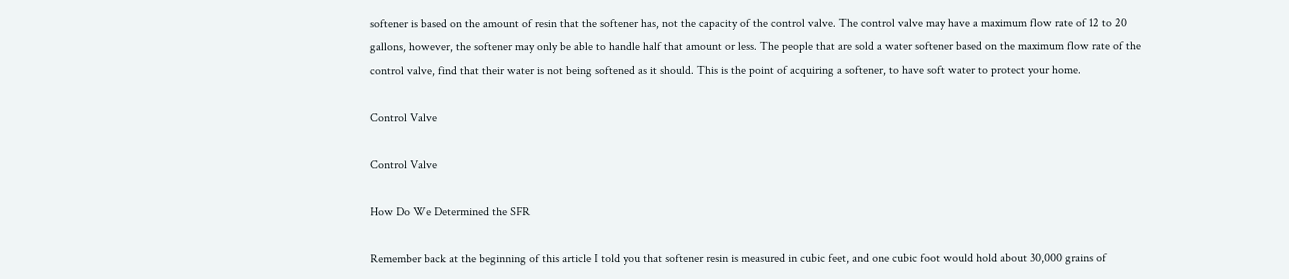softener is based on the amount of resin that the softener has, not the capacity of the control valve. The control valve may have a maximum flow rate of 12 to 20 gallons, however, the softener may only be able to handle half that amount or less. The people that are sold a water softener based on the maximum flow rate of the control valve, find that their water is not being softened as it should. This is the point of acquiring a softener, to have soft water to protect your home.

Control Valve

Control Valve

How Do We Determined the SFR

Remember back at the beginning of this article I told you that softener resin is measured in cubic feet, and one cubic foot would hold about 30,000 grains of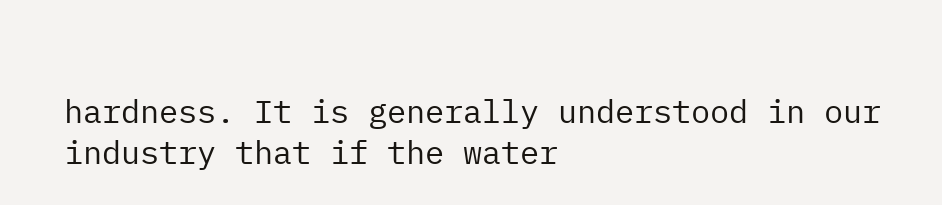hardness. It is generally understood in our industry that if the water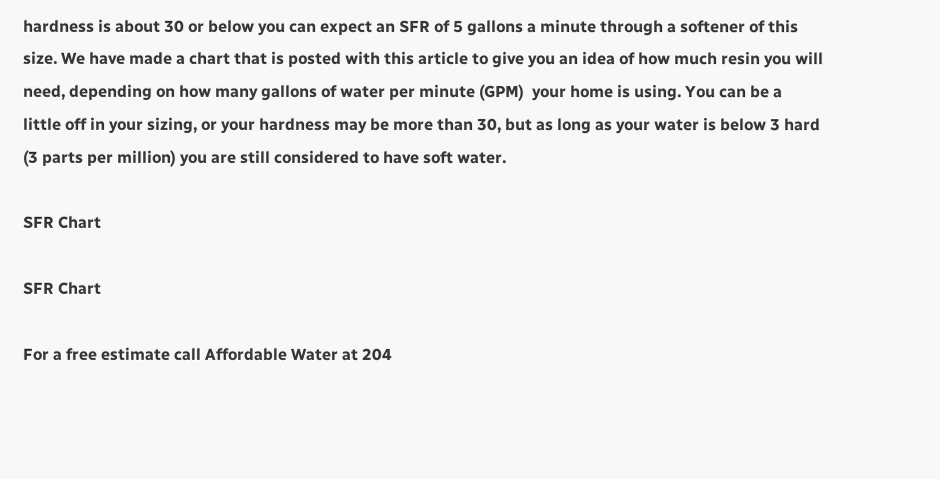hardness is about 30 or below you can expect an SFR of 5 gallons a minute through a softener of this size. We have made a chart that is posted with this article to give you an idea of how much resin you will need, depending on how many gallons of water per minute (GPM)  your home is using. You can be a little off in your sizing, or your hardness may be more than 30, but as long as your water is below 3 hard (3 parts per million) you are still considered to have soft water.

SFR Chart

SFR Chart

For a free estimate call Affordable Water at 204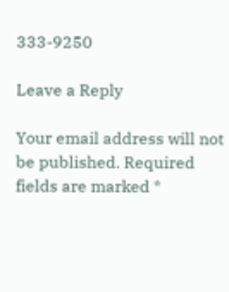333-9250

Leave a Reply

Your email address will not be published. Required fields are marked *